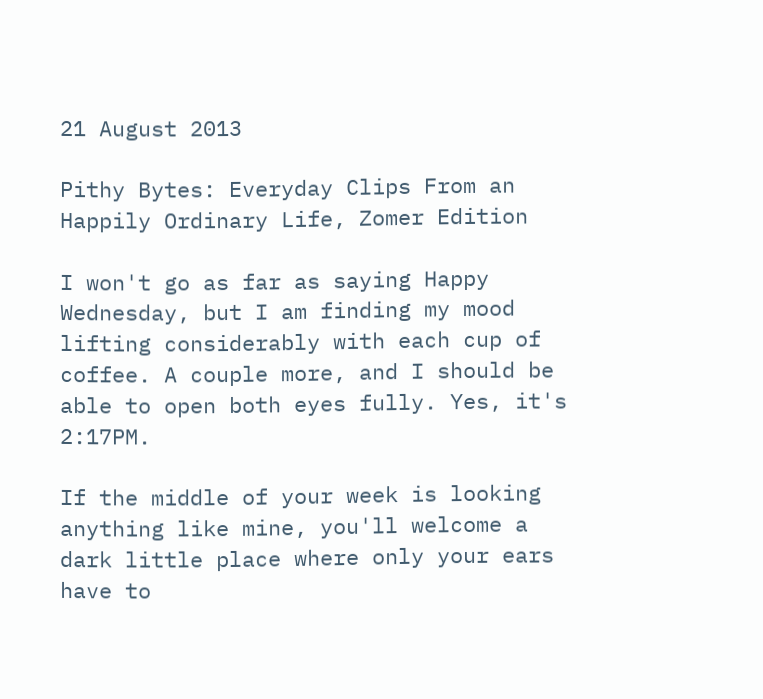21 August 2013

Pithy Bytes: Everyday Clips From an Happily Ordinary Life, Zomer Edition

I won't go as far as saying Happy Wednesday, but I am finding my mood lifting considerably with each cup of coffee. A couple more, and I should be able to open both eyes fully. Yes, it's 2:17PM.

If the middle of your week is looking anything like mine, you'll welcome a dark little place where only your ears have to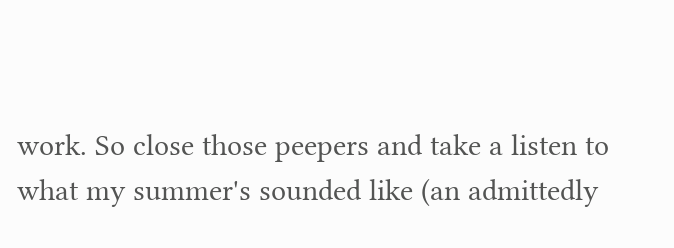work. So close those peepers and take a listen to what my summer's sounded like (an admittedly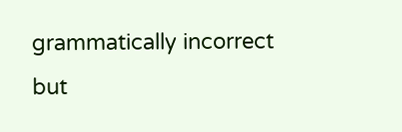grammatically incorrect but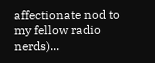affectionate nod to my fellow radio nerds)...